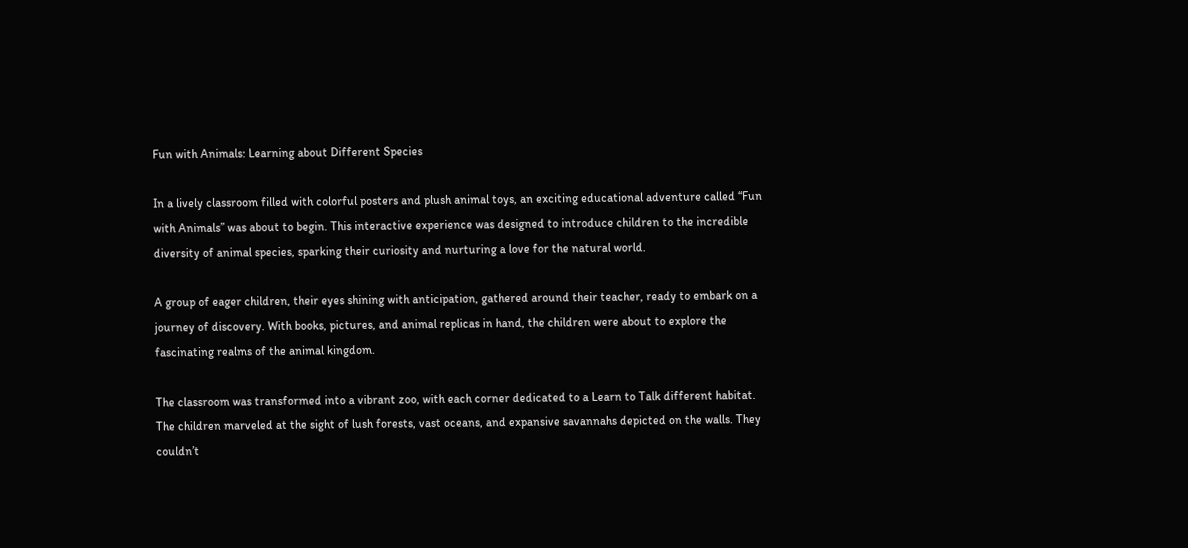Fun with Animals: Learning about Different Species

In a lively classroom filled with colorful posters and plush animal toys, an exciting educational adventure called “Fun with Animals” was about to begin. This interactive experience was designed to introduce children to the incredible diversity of animal species, sparking their curiosity and nurturing a love for the natural world.

A group of eager children, their eyes shining with anticipation, gathered around their teacher, ready to embark on a journey of discovery. With books, pictures, and animal replicas in hand, the children were about to explore the fascinating realms of the animal kingdom.

The classroom was transformed into a vibrant zoo, with each corner dedicated to a Learn to Talk different habitat. The children marveled at the sight of lush forests, vast oceans, and expansive savannahs depicted on the walls. They couldn’t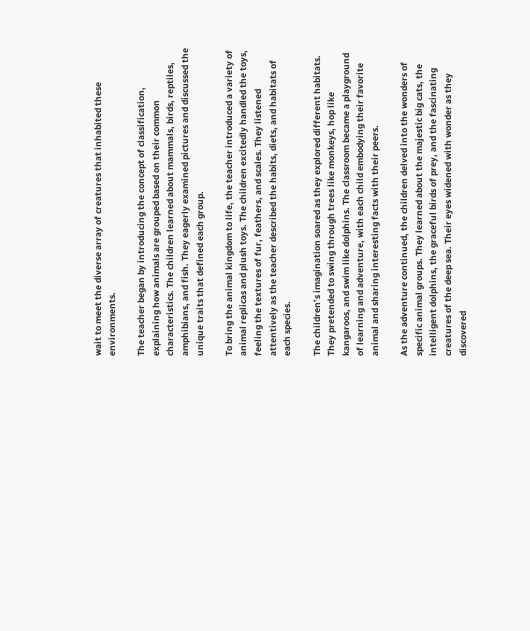wait to meet the diverse array of creatures that inhabited these environments.

The teacher began by introducing the concept of classification, explaining how animals are grouped based on their common characteristics. The children learned about mammals, birds, reptiles, amphibians, and fish. They eagerly examined pictures and discussed the unique traits that defined each group.

To bring the animal kingdom to life, the teacher introduced a variety of animal replicas and plush toys. The children excitedly handled the toys, feeling the textures of fur, feathers, and scales. They listened attentively as the teacher described the habits, diets, and habitats of each species.

The children’s imagination soared as they explored different habitats. They pretended to swing through trees like monkeys, hop like kangaroos, and swim like dolphins. The classroom became a playground of learning and adventure, with each child embodying their favorite animal and sharing interesting facts with their peers.

As the adventure continued, the children delved into the wonders of specific animal groups. They learned about the majestic big cats, the intelligent dolphins, the graceful birds of prey, and the fascinating creatures of the deep sea. Their eyes widened with wonder as they discovered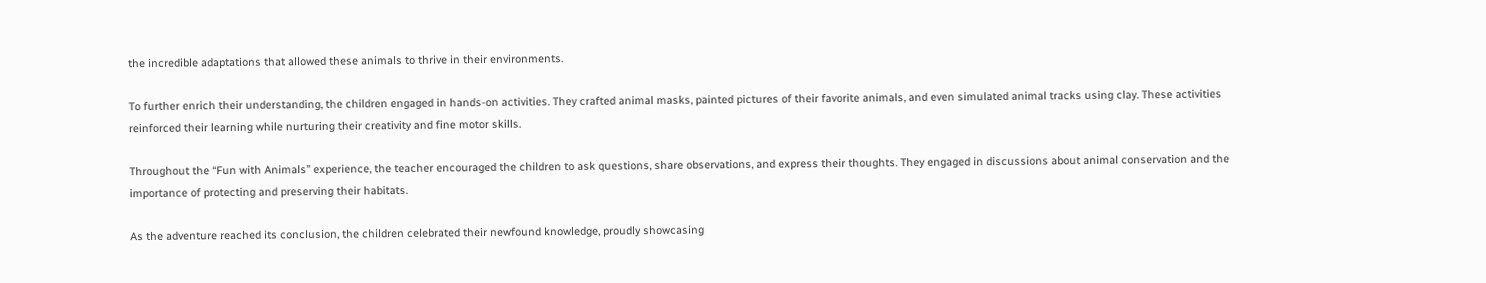the incredible adaptations that allowed these animals to thrive in their environments.

To further enrich their understanding, the children engaged in hands-on activities. They crafted animal masks, painted pictures of their favorite animals, and even simulated animal tracks using clay. These activities reinforced their learning while nurturing their creativity and fine motor skills.

Throughout the “Fun with Animals” experience, the teacher encouraged the children to ask questions, share observations, and express their thoughts. They engaged in discussions about animal conservation and the importance of protecting and preserving their habitats.

As the adventure reached its conclusion, the children celebrated their newfound knowledge, proudly showcasing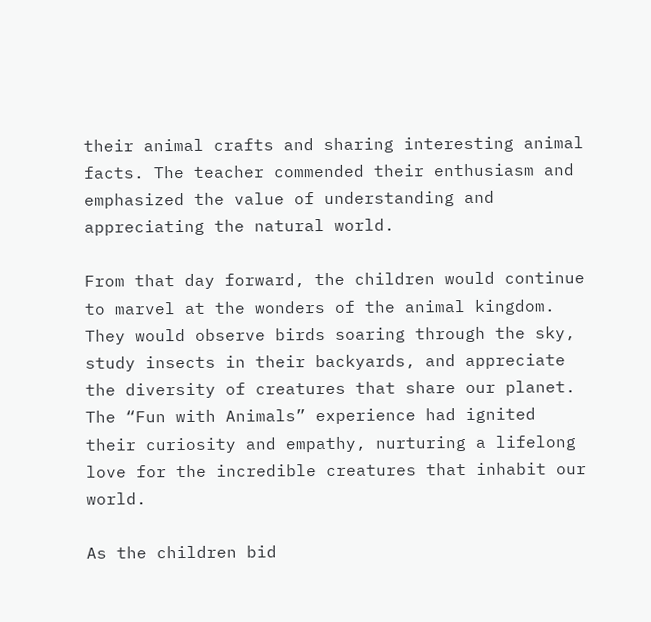their animal crafts and sharing interesting animal facts. The teacher commended their enthusiasm and emphasized the value of understanding and appreciating the natural world.

From that day forward, the children would continue to marvel at the wonders of the animal kingdom. They would observe birds soaring through the sky, study insects in their backyards, and appreciate the diversity of creatures that share our planet. The “Fun with Animals” experience had ignited their curiosity and empathy, nurturing a lifelong love for the incredible creatures that inhabit our world.

As the children bid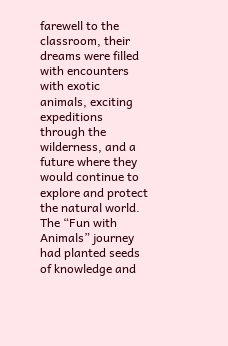farewell to the classroom, their dreams were filled with encounters with exotic animals, exciting expeditions through the wilderness, and a future where they would continue to explore and protect the natural world. The “Fun with Animals” journey had planted seeds of knowledge and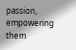passion, empowering them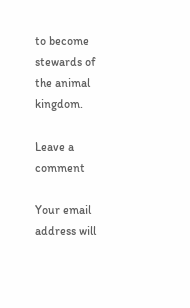to become stewards of the animal kingdom.

Leave a comment

Your email address will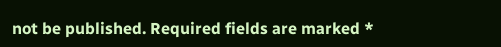not be published. Required fields are marked *